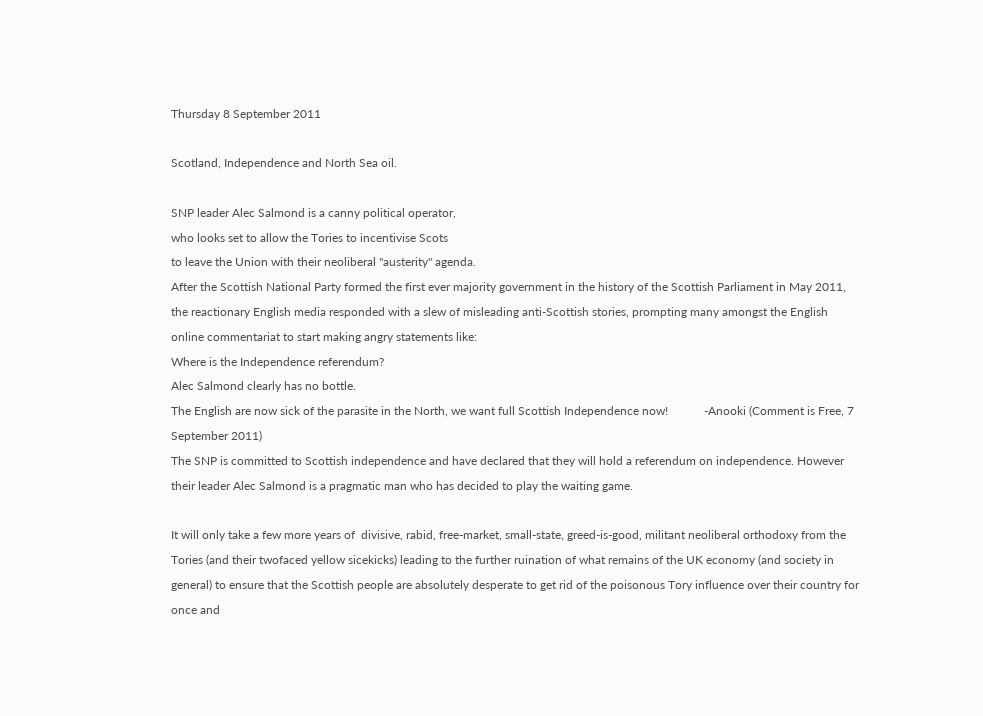Thursday 8 September 2011

Scotland, Independence and North Sea oil.

SNP leader Alec Salmond is a canny political operator,
who looks set to allow the Tories to incentivise Scots
to leave the Union with their neoliberal "austerity" agenda.
After the Scottish National Party formed the first ever majority government in the history of the Scottish Parliament in May 2011, the reactionary English media responded with a slew of misleading anti-Scottish stories, prompting many amongst the English online commentariat to start making angry statements like:
Where is the Independence referendum?
Alec Salmond clearly has no bottle.
The English are now sick of the parasite in the North, we want full Scottish Independence now!            -Anooki (Comment is Free, 7 September 2011)
The SNP is committed to Scottish independence and have declared that they will hold a referendum on independence. However their leader Alec Salmond is a pragmatic man who has decided to play the waiting game.

It will only take a few more years of  divisive, rabid, free-market, small-state, greed-is-good, militant neoliberal orthodoxy from the Tories (and their twofaced yellow sicekicks) leading to the further ruination of what remains of the UK economy (and society in general) to ensure that the Scottish people are absolutely desperate to get rid of the poisonous Tory influence over their country for once and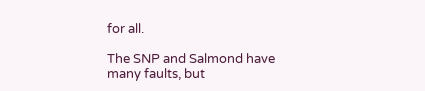for all.

The SNP and Salmond have many faults, but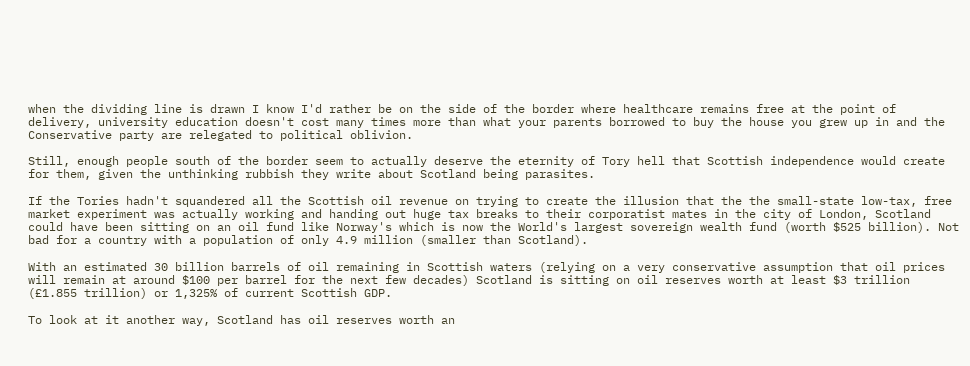when the dividing line is drawn I know I'd rather be on the side of the border where healthcare remains free at the point of delivery, university education doesn't cost many times more than what your parents borrowed to buy the house you grew up in and the Conservative party are relegated to political oblivion.

Still, enough people south of the border seem to actually deserve the eternity of Tory hell that Scottish independence would create for them, given the unthinking rubbish they write about Scotland being parasites.

If the Tories hadn't squandered all the Scottish oil revenue on trying to create the illusion that the the small-state low-tax, free market experiment was actually working and handing out huge tax breaks to their corporatist mates in the city of London, Scotland could have been sitting on an oil fund like Norway's which is now the World's largest sovereign wealth fund (worth $525 billion). Not bad for a country with a population of only 4.9 million (smaller than Scotland).

With an estimated 30 billion barrels of oil remaining in Scottish waters (relying on a very conservative assumption that oil prices will remain at around $100 per barrel for the next few decades) Scotland is sitting on oil reserves worth at least $3 trillion (£1.855 trillion) or 1,325% of current Scottish GDP.

To look at it another way, Scotland has oil reserves worth an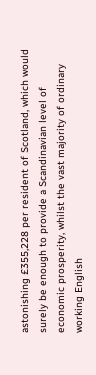astonishing £355,228 per resident of Scotland, which would surely be enough to provide a Scandinavian level of economic prosperity, whilst the vast majority of ordinary working English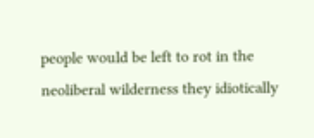people would be left to rot in the neoliberal wilderness they idiotically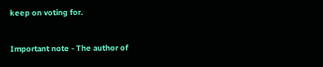keep on voting for.

Important note - The author of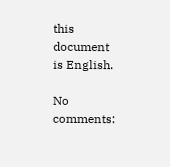this document is English.

No comments: